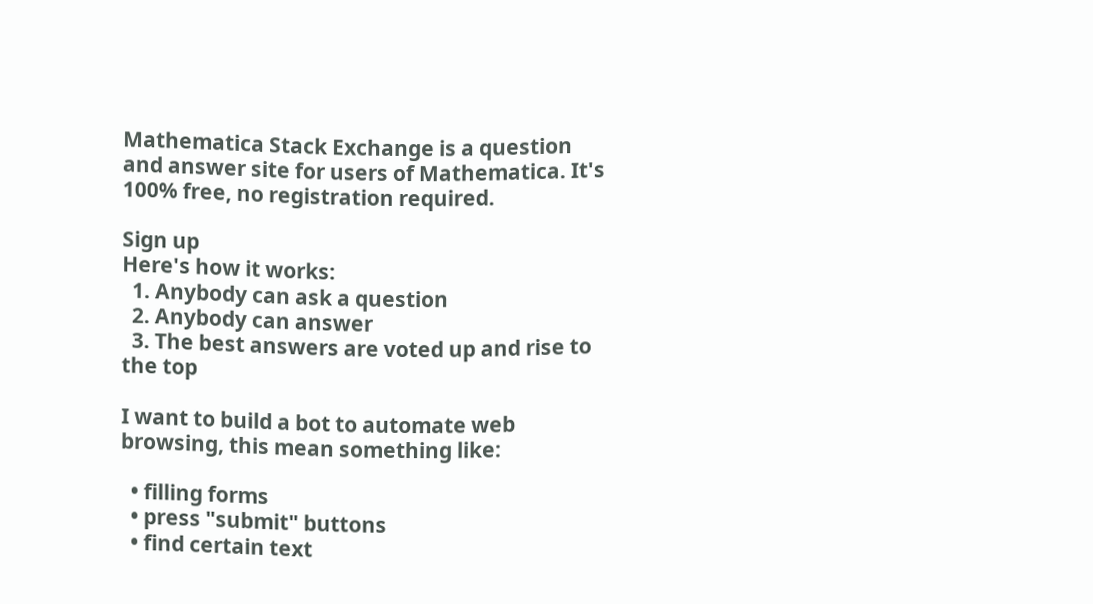Mathematica Stack Exchange is a question and answer site for users of Mathematica. It's 100% free, no registration required.

Sign up
Here's how it works:
  1. Anybody can ask a question
  2. Anybody can answer
  3. The best answers are voted up and rise to the top

I want to build a bot to automate web browsing, this mean something like:

  • filling forms
  • press "submit" buttons
  • find certain text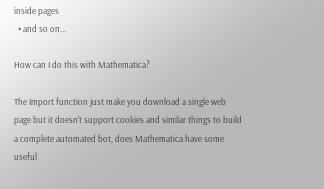inside pages
  • and so on...

How can I do this with Mathematica?

The Import function just make you download a single web page but it doesn't support cookies and similar things to build a complete automated bot, does Mathematica have some useful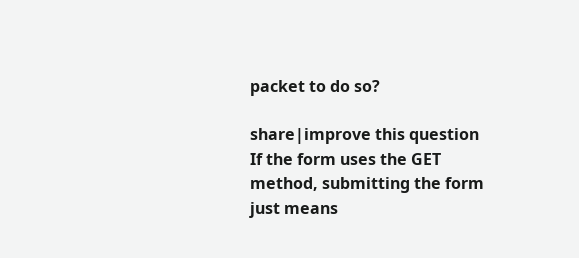packet to do so?

share|improve this question
If the form uses the GET method, submitting the form just means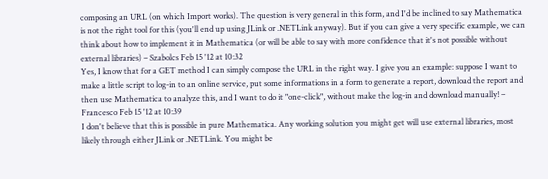composing an URL (on which Import works). The question is very general in this form, and I'd be inclined to say Mathematica is not the right tool for this (you'll end up using JLink or .NETLink anyway). But if you can give a very specific example, we can think about how to implement it in Mathematica (or will be able to say with more confidence that it's not possible without external libraries) – Szabolcs Feb 15 '12 at 10:32
Yes, I know that for a GET method I can simply compose the URL in the right way. I give you an example: suppose I want to make a little script to log-in to an online service, put some informations in a form to generate a report, download the report and then use Mathematica to analyze this, and I want to do it "one-click", without make the log-in and download manually! – Francesco Feb 15 '12 at 10:39
I don't believe that this is possible in pure Mathematica. Any working solution you might get will use external libraries, most likely through either JLink or .NETLink. You might be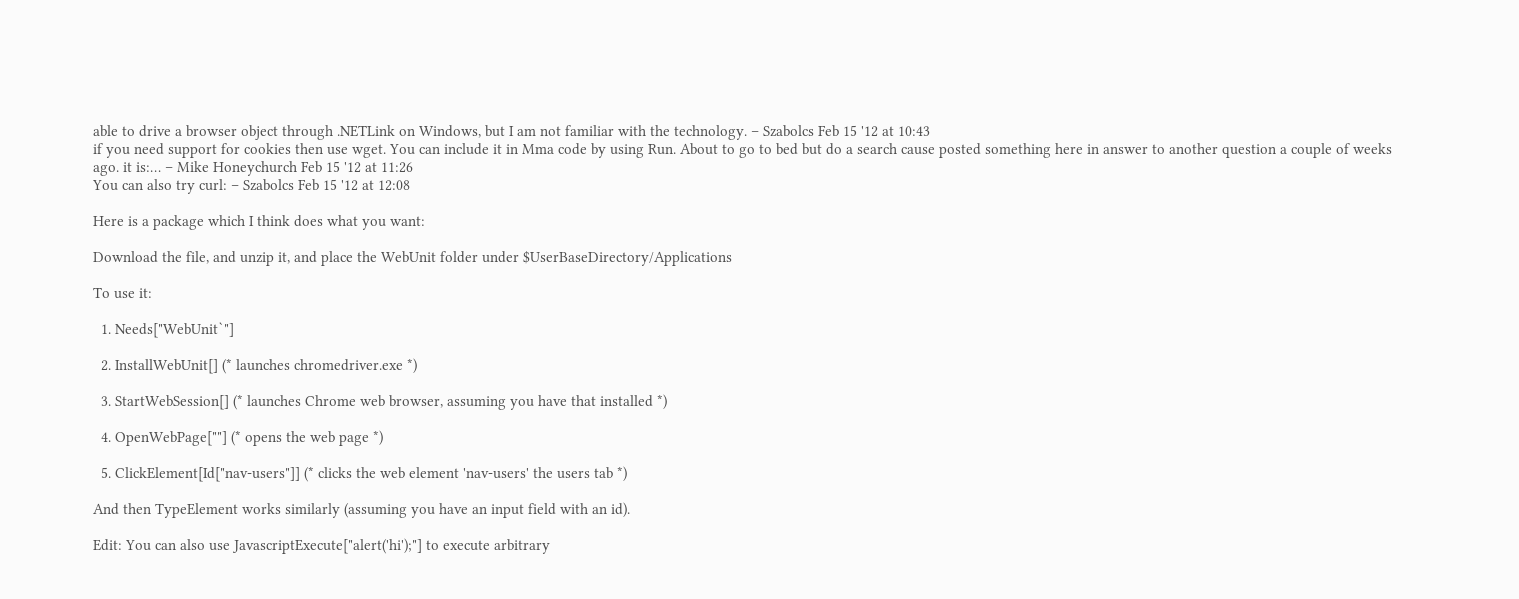able to drive a browser object through .NETLink on Windows, but I am not familiar with the technology. – Szabolcs Feb 15 '12 at 10:43
if you need support for cookies then use wget. You can include it in Mma code by using Run. About to go to bed but do a search cause posted something here in answer to another question a couple of weeks ago. it is:… – Mike Honeychurch Feb 15 '12 at 11:26
You can also try curl: – Szabolcs Feb 15 '12 at 12:08

Here is a package which I think does what you want:

Download the file, and unzip it, and place the WebUnit folder under $UserBaseDirectory/Applications

To use it:

  1. Needs["WebUnit`"]

  2. InstallWebUnit[] (* launches chromedriver.exe *)

  3. StartWebSession[] (* launches Chrome web browser, assuming you have that installed *)

  4. OpenWebPage[""] (* opens the web page *)

  5. ClickElement[Id["nav-users"]] (* clicks the web element 'nav-users' the users tab *)

And then TypeElement works similarly (assuming you have an input field with an id).

Edit: You can also use JavascriptExecute["alert('hi');"] to execute arbitrary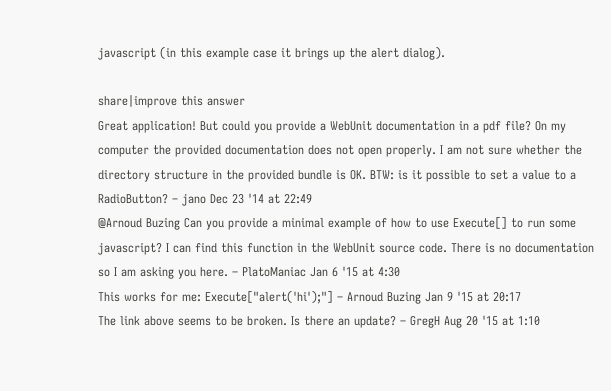javascript (in this example case it brings up the alert dialog).

share|improve this answer
Great application! But could you provide a WebUnit documentation in a pdf file? On my computer the provided documentation does not open properly. I am not sure whether the directory structure in the provided bundle is OK. BTW: is it possible to set a value to a RadioButton? – jano Dec 23 '14 at 22:49
@Arnoud Buzing Can you provide a minimal example of how to use Execute[] to run some javascript? I can find this function in the WebUnit source code. There is no documentation so I am asking you here. – PlatoManiac Jan 6 '15 at 4:30
This works for me: Execute["alert('hi');"] – Arnoud Buzing Jan 9 '15 at 20:17
The link above seems to be broken. Is there an update? – GregH Aug 20 '15 at 1:10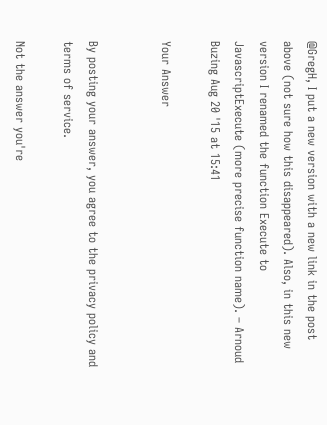@GregH, I put a new version with a new link in the post above (not sure how this disappeared). Also, in this new version I renamed the function Execute to JavascriptExecute (more precise function name). – Arnoud Buzing Aug 20 '15 at 15:41

Your Answer


By posting your answer, you agree to the privacy policy and terms of service.

Not the answer you're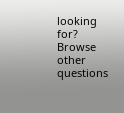looking for? Browse other questions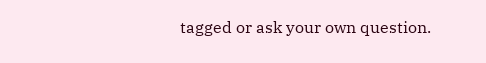tagged or ask your own question.